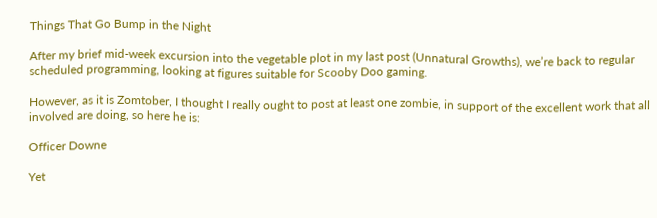Things That Go Bump in the Night

After my brief mid-week excursion into the vegetable plot in my last post (Unnatural Growths), we’re back to regular scheduled programming, looking at figures suitable for Scooby Doo gaming.

However, as it is Zomtober, I thought I really ought to post at least one zombie, in support of the excellent work that all involved are doing, so here he is:

Officer Downe

Yet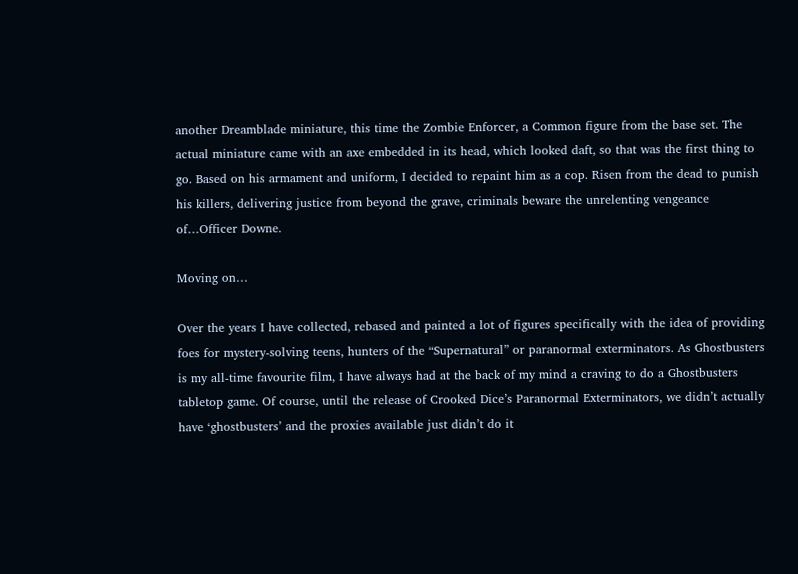another Dreamblade miniature, this time the Zombie Enforcer, a Common figure from the base set. The actual miniature came with an axe embedded in its head, which looked daft, so that was the first thing to go. Based on his armament and uniform, I decided to repaint him as a cop. Risen from the dead to punish his killers, delivering justice from beyond the grave, criminals beware the unrelenting vengeance of…Officer Downe.

Moving on…

Over the years I have collected, rebased and painted a lot of figures specifically with the idea of providing foes for mystery-solving teens, hunters of the “Supernatural” or paranormal exterminators. As Ghostbusters is my all-time favourite film, I have always had at the back of my mind a craving to do a Ghostbusters tabletop game. Of course, until the release of Crooked Dice’s Paranormal Exterminators, we didn’t actually have ‘ghostbusters’ and the proxies available just didn’t do it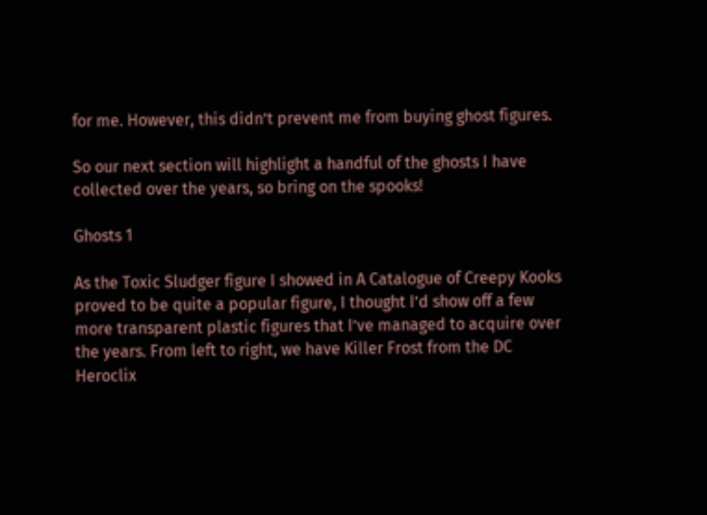for me. However, this didn’t prevent me from buying ghost figures.

So our next section will highlight a handful of the ghosts I have collected over the years, so bring on the spooks!

Ghosts 1

As the Toxic Sludger figure I showed in A Catalogue of Creepy Kooks proved to be quite a popular figure, I thought I’d show off a few more transparent plastic figures that I’ve managed to acquire over the years. From left to right, we have Killer Frost from the DC Heroclix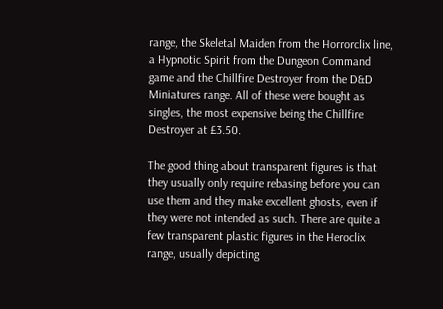range, the Skeletal Maiden from the Horrorclix line, a Hypnotic Spirit from the Dungeon Command game and the Chillfire Destroyer from the D&D Miniatures range. All of these were bought as singles, the most expensive being the Chillfire Destroyer at £3.50.

The good thing about transparent figures is that they usually only require rebasing before you can use them and they make excellent ghosts, even if they were not intended as such. There are quite a few transparent plastic figures in the Heroclix range, usually depicting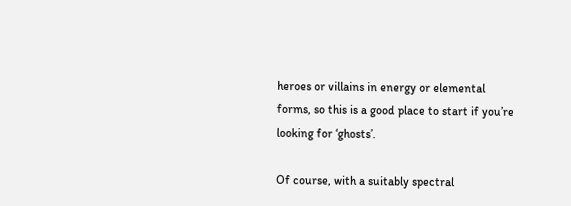heroes or villains in energy or elemental forms, so this is a good place to start if you’re looking for ‘ghosts’.

Of course, with a suitably spectral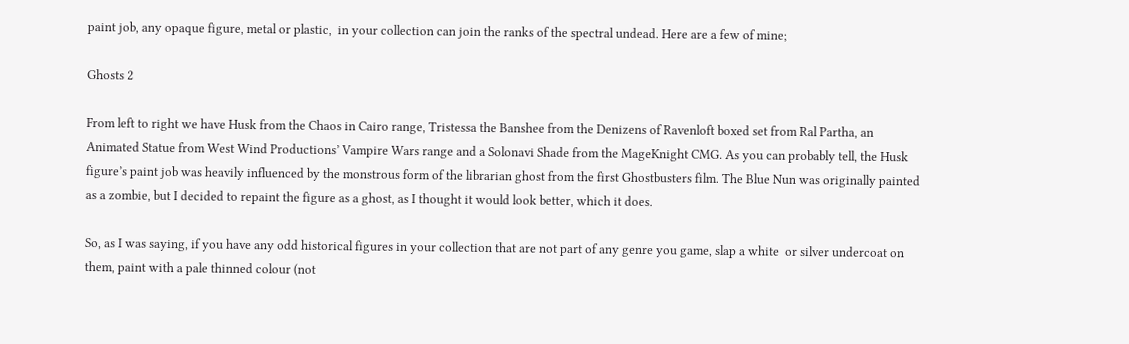paint job, any opaque figure, metal or plastic,  in your collection can join the ranks of the spectral undead. Here are a few of mine;

Ghosts 2

From left to right we have Husk from the Chaos in Cairo range, Tristessa the Banshee from the Denizens of Ravenloft boxed set from Ral Partha, an Animated Statue from West Wind Productions’ Vampire Wars range and a Solonavi Shade from the MageKnight CMG. As you can probably tell, the Husk figure’s paint job was heavily influenced by the monstrous form of the librarian ghost from the first Ghostbusters film. The Blue Nun was originally painted as a zombie, but I decided to repaint the figure as a ghost, as I thought it would look better, which it does.

So, as I was saying, if you have any odd historical figures in your collection that are not part of any genre you game, slap a white  or silver undercoat on them, paint with a pale thinned colour (not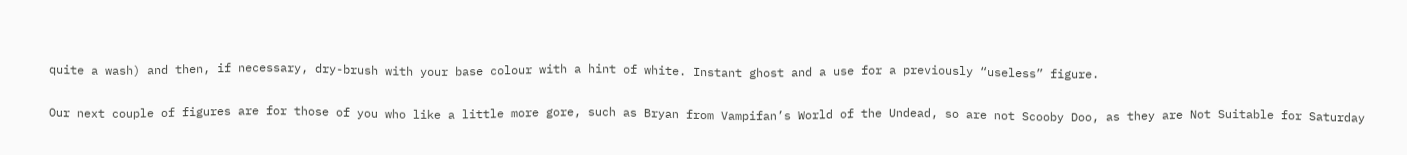quite a wash) and then, if necessary, dry-brush with your base colour with a hint of white. Instant ghost and a use for a previously “useless” figure.

Our next couple of figures are for those of you who like a little more gore, such as Bryan from Vampifan’s World of the Undead, so are not Scooby Doo, as they are Not Suitable for Saturday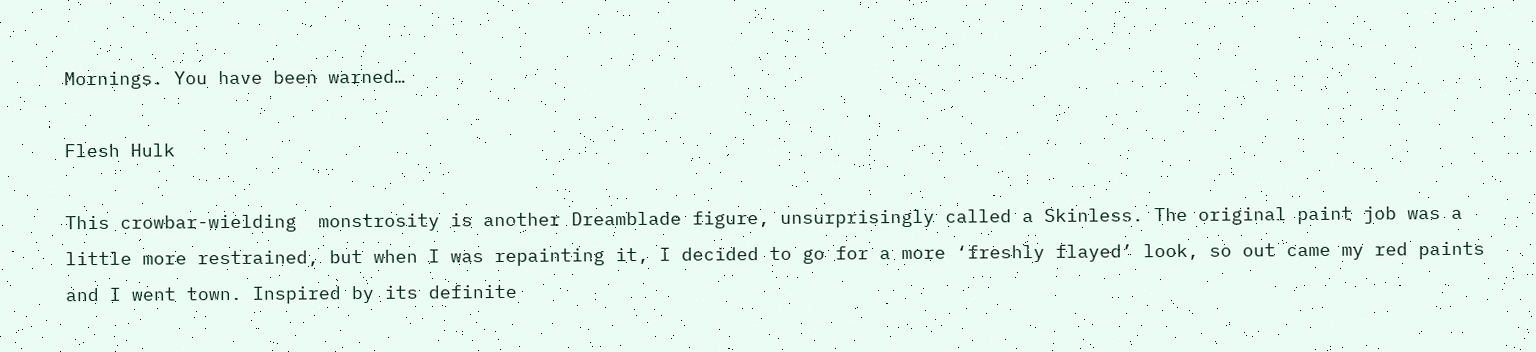Mornings. You have been warned…

Flesh Hulk

This crowbar-wielding  monstrosity is another Dreamblade figure, unsurprisingly called a Skinless. The original paint job was a little more restrained, but when I was repainting it, I decided to go for a more ‘freshly flayed’ look, so out came my red paints and I went town. Inspired by its definite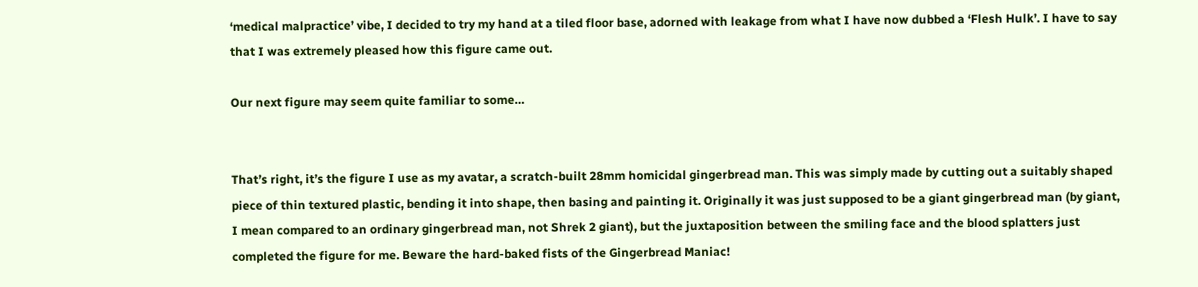‘medical malpractice’ vibe, I decided to try my hand at a tiled floor base, adorned with leakage from what I have now dubbed a ‘Flesh Hulk’. I have to say that I was extremely pleased how this figure came out.

Our next figure may seem quite familiar to some…


That’s right, it’s the figure I use as my avatar, a scratch-built 28mm homicidal gingerbread man. This was simply made by cutting out a suitably shaped piece of thin textured plastic, bending it into shape, then basing and painting it. Originally it was just supposed to be a giant gingerbread man (by giant, I mean compared to an ordinary gingerbread man, not Shrek 2 giant), but the juxtaposition between the smiling face and the blood splatters just completed the figure for me. Beware the hard-baked fists of the Gingerbread Maniac!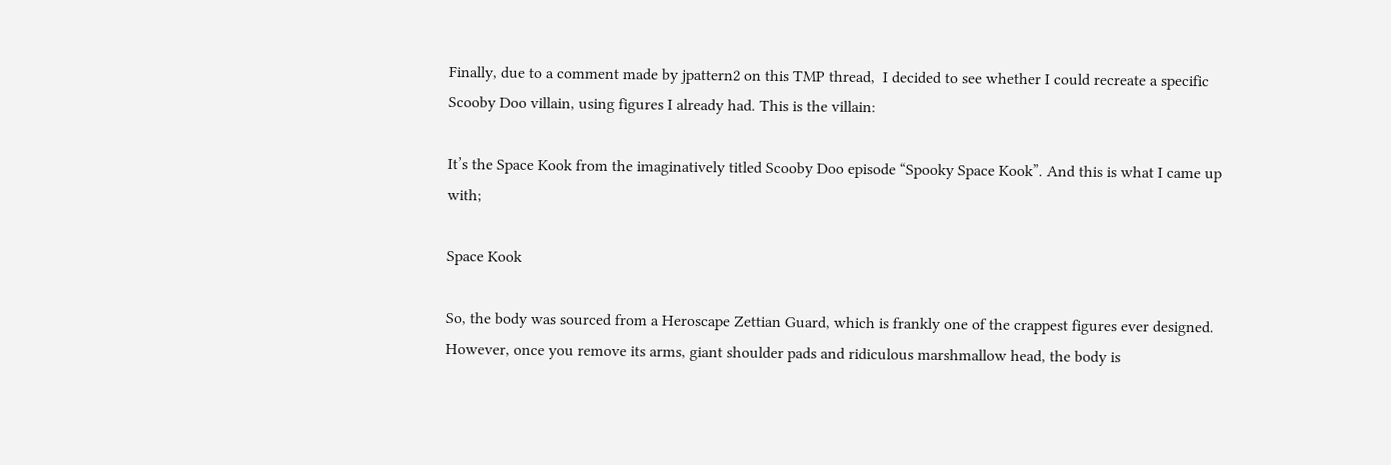Finally, due to a comment made by jpattern2 on this TMP thread,  I decided to see whether I could recreate a specific Scooby Doo villain, using figures I already had. This is the villain:

It’s the Space Kook from the imaginatively titled Scooby Doo episode “Spooky Space Kook”. And this is what I came up with;

Space Kook

So, the body was sourced from a Heroscape Zettian Guard, which is frankly one of the crappest figures ever designed. However, once you remove its arms, giant shoulder pads and ridiculous marshmallow head, the body is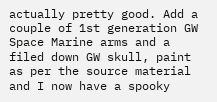actually pretty good. Add a couple of 1st generation GW Space Marine arms and a filed down GW skull, paint as per the source material and I now have a spooky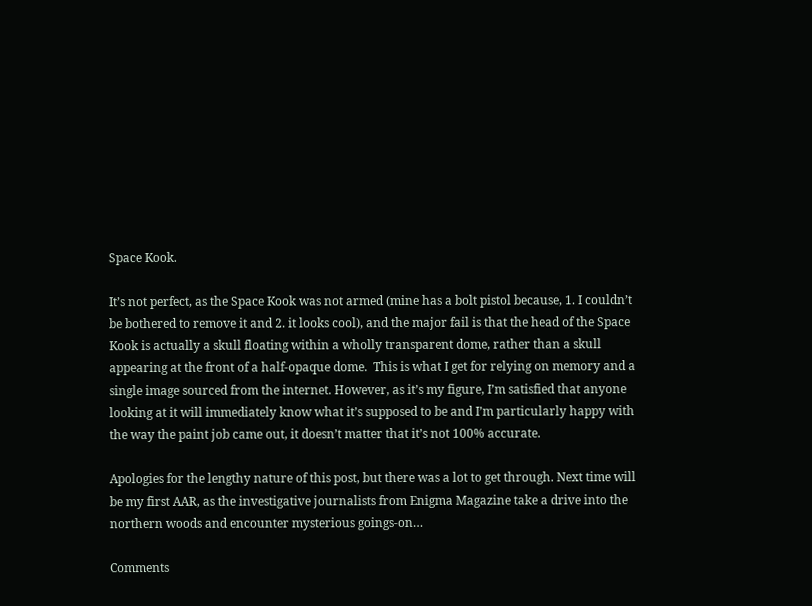Space Kook.

It’s not perfect, as the Space Kook was not armed (mine has a bolt pistol because, 1. I couldn’t be bothered to remove it and 2. it looks cool), and the major fail is that the head of the Space Kook is actually a skull floating within a wholly transparent dome, rather than a skull appearing at the front of a half-opaque dome.  This is what I get for relying on memory and a single image sourced from the internet. However, as it’s my figure, I’m satisfied that anyone looking at it will immediately know what it’s supposed to be and I’m particularly happy with the way the paint job came out, it doesn’t matter that it’s not 100% accurate.

Apologies for the lengthy nature of this post, but there was a lot to get through. Next time will be my first AAR, as the investigative journalists from Enigma Magazine take a drive into the northern woods and encounter mysterious goings-on…

Comments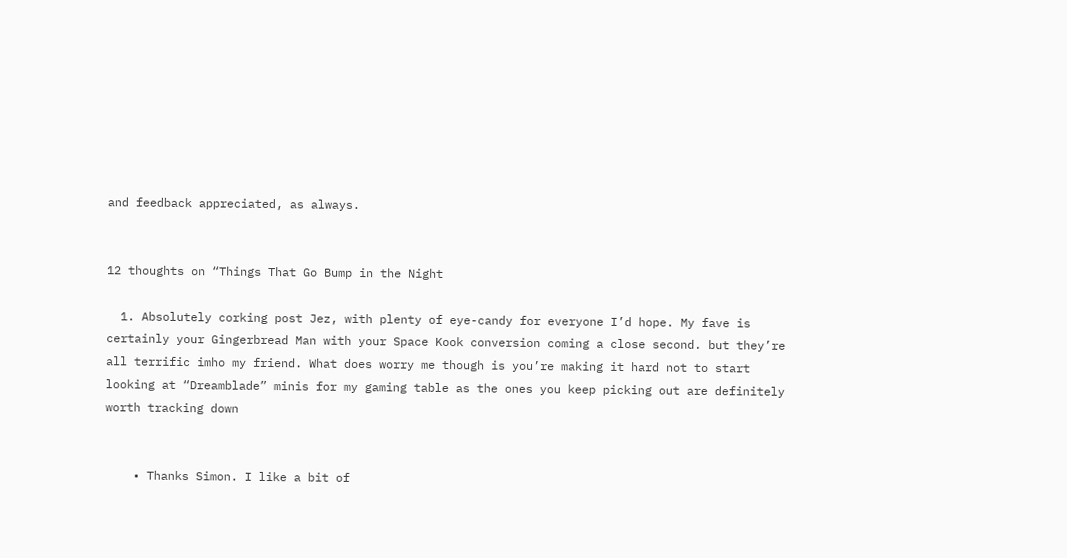and feedback appreciated, as always.


12 thoughts on “Things That Go Bump in the Night

  1. Absolutely corking post Jez, with plenty of eye-candy for everyone I’d hope. My fave is certainly your Gingerbread Man with your Space Kook conversion coming a close second. but they’re all terrific imho my friend. What does worry me though is you’re making it hard not to start looking at “Dreamblade” minis for my gaming table as the ones you keep picking out are definitely worth tracking down


    • Thanks Simon. I like a bit of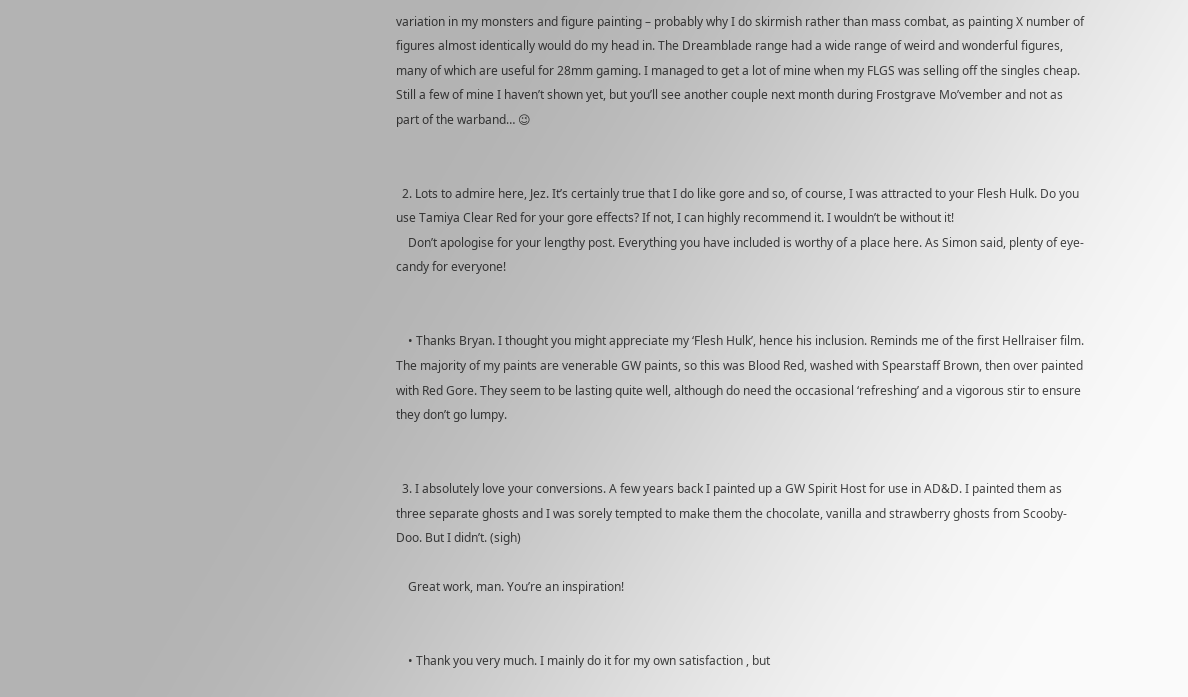variation in my monsters and figure painting – probably why I do skirmish rather than mass combat, as painting X number of figures almost identically would do my head in. The Dreamblade range had a wide range of weird and wonderful figures, many of which are useful for 28mm gaming. I managed to get a lot of mine when my FLGS was selling off the singles cheap. Still a few of mine I haven’t shown yet, but you’ll see another couple next month during Frostgrave Mo’vember and not as part of the warband… 😉


  2. Lots to admire here, Jez. It’s certainly true that I do like gore and so, of course, I was attracted to your Flesh Hulk. Do you use Tamiya Clear Red for your gore effects? If not, I can highly recommend it. I wouldn’t be without it!
    Don’t apologise for your lengthy post. Everything you have included is worthy of a place here. As Simon said, plenty of eye-candy for everyone!


    • Thanks Bryan. I thought you might appreciate my ‘Flesh Hulk’, hence his inclusion. Reminds me of the first Hellraiser film. The majority of my paints are venerable GW paints, so this was Blood Red, washed with Spearstaff Brown, then over painted with Red Gore. They seem to be lasting quite well, although do need the occasional ‘refreshing’ and a vigorous stir to ensure they don’t go lumpy.


  3. I absolutely love your conversions. A few years back I painted up a GW Spirit Host for use in AD&D. I painted them as three separate ghosts and I was sorely tempted to make them the chocolate, vanilla and strawberry ghosts from Scooby-Doo. But I didn’t. (sigh)

    Great work, man. You’re an inspiration!


    • Thank you very much. I mainly do it for my own satisfaction , but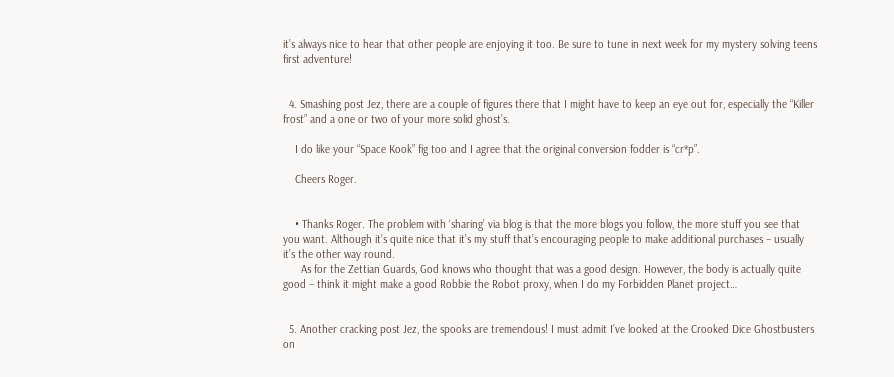it’s always nice to hear that other people are enjoying it too. Be sure to tune in next week for my mystery solving teens first adventure!


  4. Smashing post Jez, there are a couple of figures there that I might have to keep an eye out for, especially the “Killer frost” and a one or two of your more solid ghost’s.

    I do like your “Space Kook” fig too and I agree that the original conversion fodder is “cr*p”.

    Cheers Roger.


    • Thanks Roger. The problem with ‘sharing’ via blog is that the more blogs you follow, the more stuff you see that you want. Although it’s quite nice that it’s my stuff that’s encouraging people to make additional purchases – usually it’s the other way round.
      As for the Zettian Guards, God knows who thought that was a good design. However, the body is actually quite good – think it might make a good Robbie the Robot proxy, when I do my Forbidden Planet project…


  5. Another cracking post Jez, the spooks are tremendous! I must admit I’ve looked at the Crooked Dice Ghostbusters on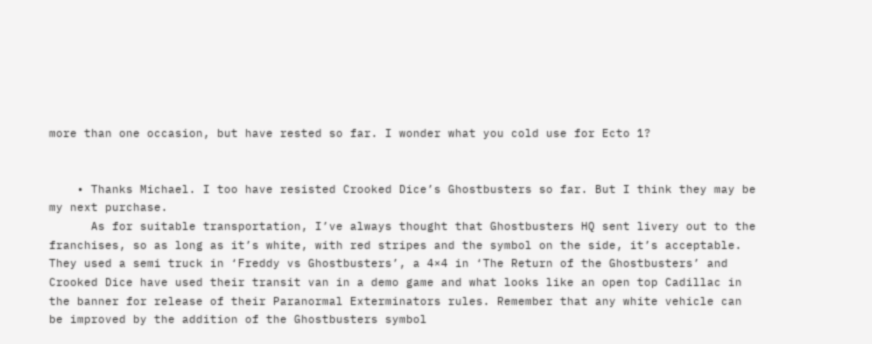more than one occasion, but have rested so far. I wonder what you cold use for Ecto 1?


    • Thanks Michael. I too have resisted Crooked Dice’s Ghostbusters so far. But I think they may be my next purchase.
      As for suitable transportation, I’ve always thought that Ghostbusters HQ sent livery out to the franchises, so as long as it’s white, with red stripes and the symbol on the side, it’s acceptable. They used a semi truck in ‘Freddy vs Ghostbusters’, a 4×4 in ‘The Return of the Ghostbusters’ and Crooked Dice have used their transit van in a demo game and what looks like an open top Cadillac in the banner for release of their Paranormal Exterminators rules. Remember that any white vehicle can be improved by the addition of the Ghostbusters symbol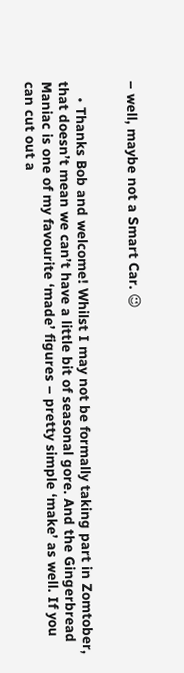– well, maybe not a Smart Car. 😉


    • Thanks Bob and welcome! Whilst I may not be formally taking part in Zomtober, that doesn’t mean we can’t have a little bit of seasonal gore. And the Gingerbread Maniac is one of my favourite ‘made’ figures – pretty simple ‘make’ as well. If you can cut out a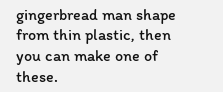gingerbread man shape from thin plastic, then you can make one of these.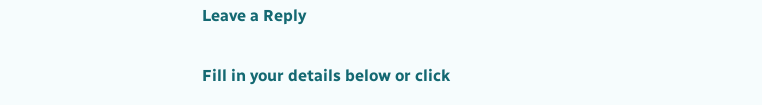Leave a Reply

Fill in your details below or click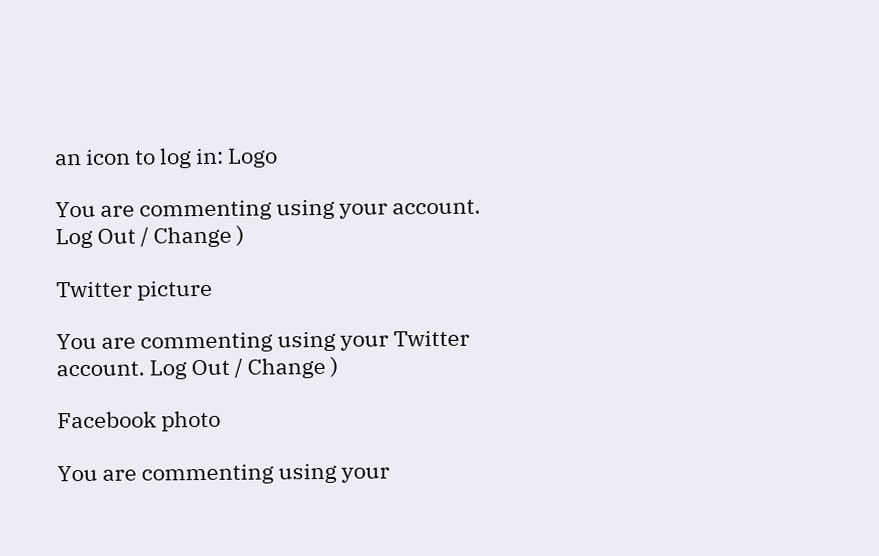an icon to log in: Logo

You are commenting using your account. Log Out / Change )

Twitter picture

You are commenting using your Twitter account. Log Out / Change )

Facebook photo

You are commenting using your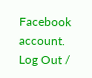Facebook account. Log Out /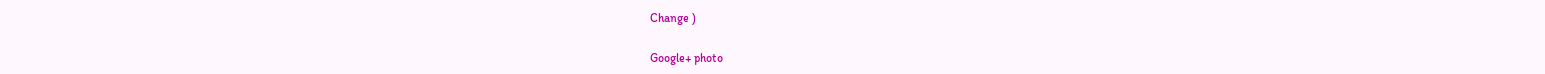Change )

Google+ photo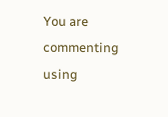You are commenting using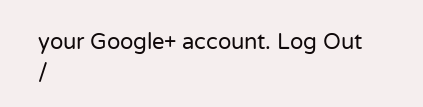your Google+ account. Log Out /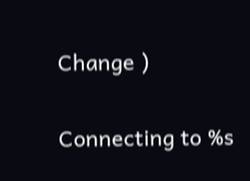Change )

Connecting to %s